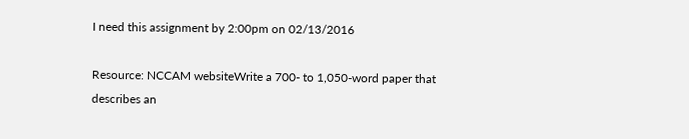I need this assignment by 2:00pm on 02/13/2016

Resource: NCCAM websiteWrite a 700- to 1,050-word paper that describes an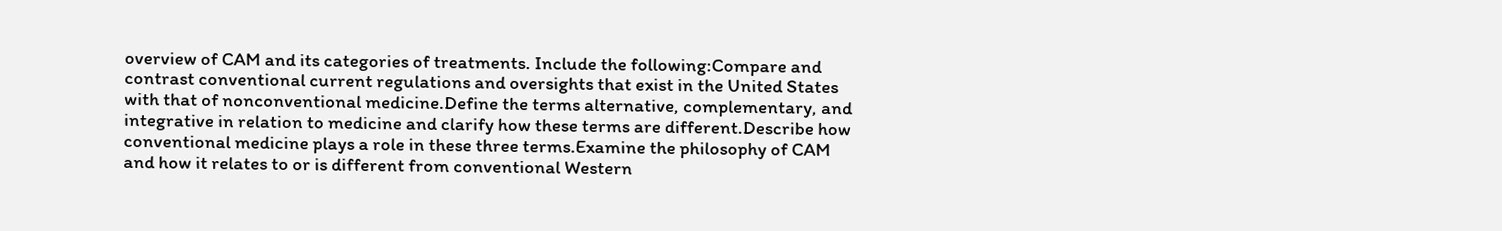overview of CAM and its categories of treatments. Include the following:Compare and contrast conventional current regulations and oversights that exist in the United States with that of nonconventional medicine.Define the terms alternative, complementary, and integrative in relation to medicine and clarify how these terms are different.Describe how conventional medicine plays a role in these three terms.Examine the philosophy of CAM and how it relates to or is different from conventional Western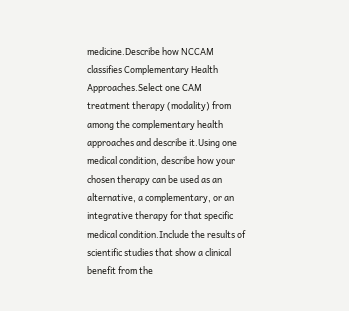medicine.Describe how NCCAM classifies Complementary Health Approaches.Select one CAM treatment therapy (modality) from among the complementary health approaches and describe it.Using one medical condition, describe how your chosen therapy can be used as an alternative, a complementary, or an integrative therapy for that specific medical condition.Include the results of scientific studies that show a clinical benefit from the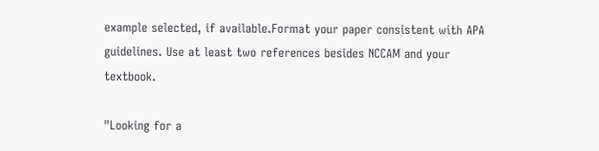example selected, if available.Format your paper consistent with APA guidelines. Use at least two references besides NCCAM and your textbook.

"Looking for a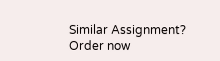Similar Assignment? Order now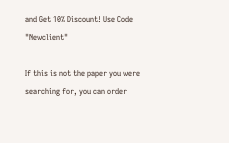and Get 10% Discount! Use Code "Newclient"

If this is not the paper you were searching for, you can order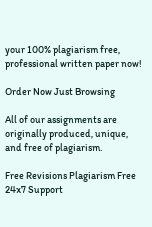your 100% plagiarism free, professional written paper now!

Order Now Just Browsing

All of our assignments are originally produced, unique, and free of plagiarism.

Free Revisions Plagiarism Free 24x7 Support